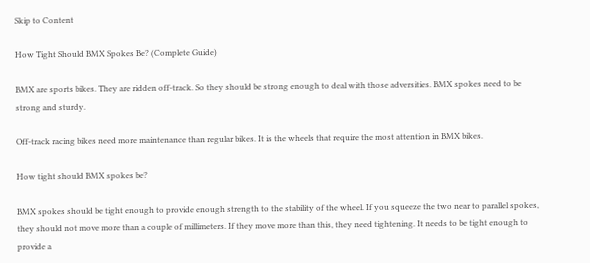Skip to Content

How Tight Should BMX Spokes Be? (Complete Guide)

BMX are sports bikes. They are ridden off-track. So they should be strong enough to deal with those adversities. BMX spokes need to be strong and sturdy.

Off-track racing bikes need more maintenance than regular bikes. It is the wheels that require the most attention in BMX bikes.

How tight should BMX spokes be?

BMX spokes should be tight enough to provide enough strength to the stability of the wheel. If you squeeze the two near to parallel spokes, they should not move more than a couple of millimeters. If they move more than this, they need tightening. It needs to be tight enough to provide a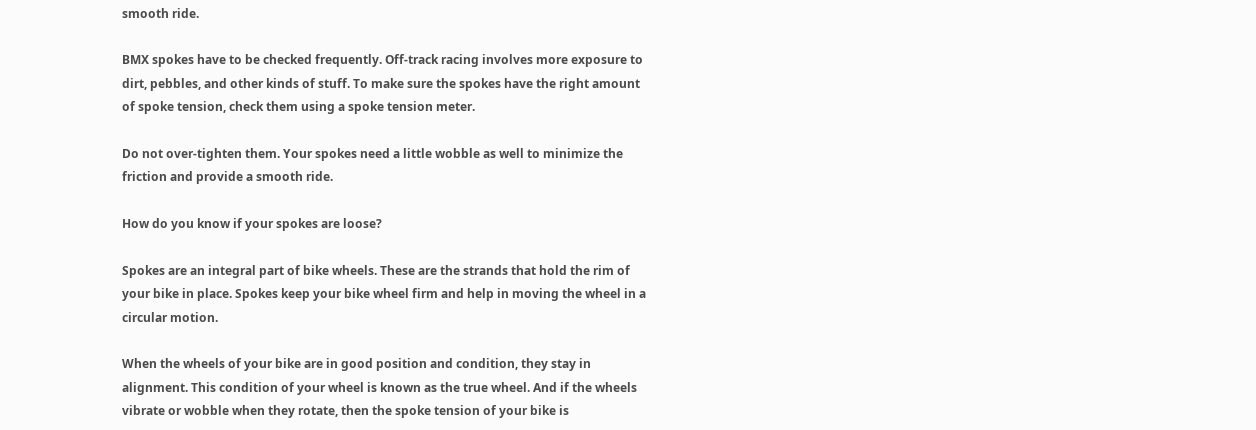smooth ride.

BMX spokes have to be checked frequently. Off-track racing involves more exposure to dirt, pebbles, and other kinds of stuff. To make sure the spokes have the right amount of spoke tension, check them using a spoke tension meter.

Do not over-tighten them. Your spokes need a little wobble as well to minimize the friction and provide a smooth ride.

How do you know if your spokes are loose?

Spokes are an integral part of bike wheels. These are the strands that hold the rim of your bike in place. Spokes keep your bike wheel firm and help in moving the wheel in a circular motion.

When the wheels of your bike are in good position and condition, they stay in alignment. This condition of your wheel is known as the true wheel. And if the wheels vibrate or wobble when they rotate, then the spoke tension of your bike is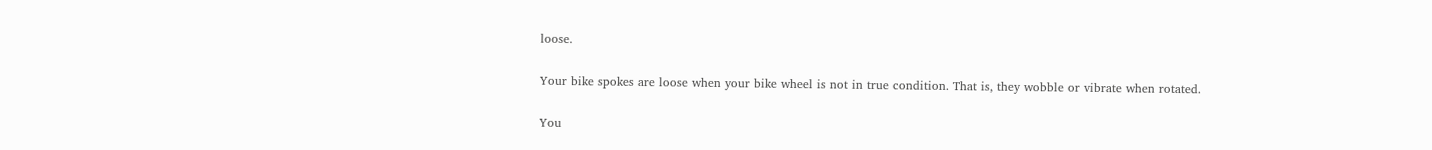loose.

Your bike spokes are loose when your bike wheel is not in true condition. That is, they wobble or vibrate when rotated.

You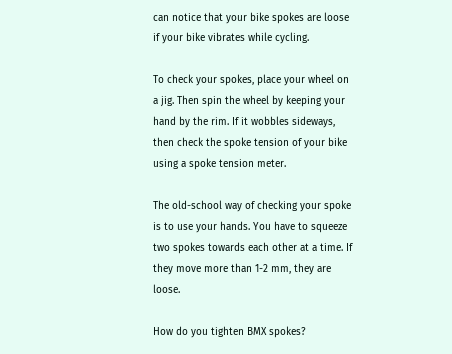can notice that your bike spokes are loose if your bike vibrates while cycling.

To check your spokes, place your wheel on a jig. Then spin the wheel by keeping your hand by the rim. If it wobbles sideways, then check the spoke tension of your bike using a spoke tension meter.

The old-school way of checking your spoke is to use your hands. You have to squeeze two spokes towards each other at a time. If they move more than 1-2 mm, they are loose.

How do you tighten BMX spokes?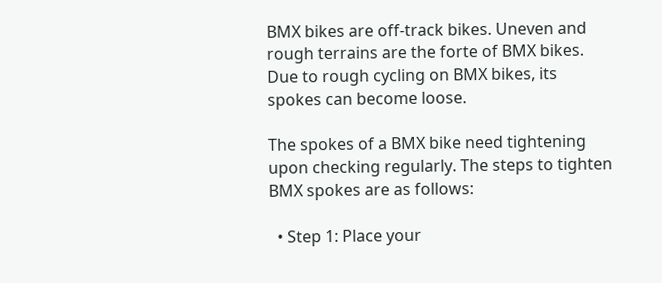BMX bikes are off-track bikes. Uneven and rough terrains are the forte of BMX bikes. Due to rough cycling on BMX bikes, its spokes can become loose.

The spokes of a BMX bike need tightening upon checking regularly. The steps to tighten BMX spokes are as follows:

  • Step 1: Place your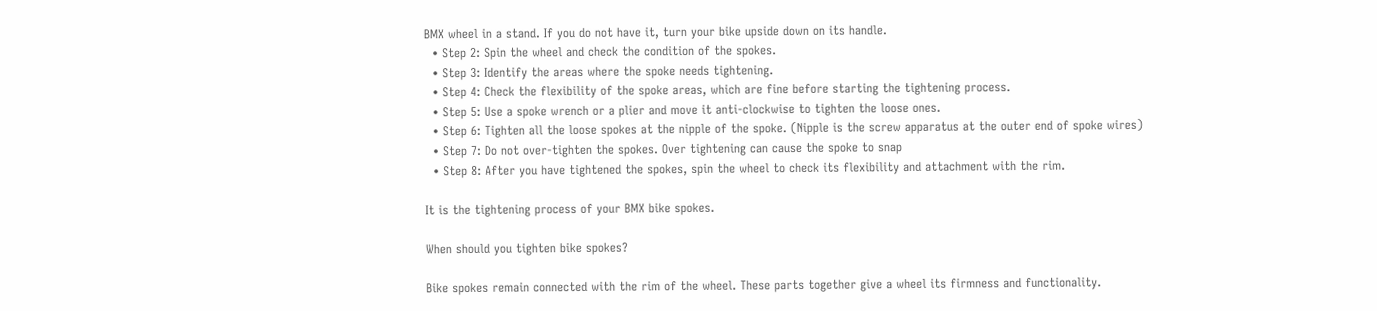BMX wheel in a stand. If you do not have it, turn your bike upside down on its handle.
  • Step 2: Spin the wheel and check the condition of the spokes.
  • Step 3: Identify the areas where the spoke needs tightening.
  • Step 4: Check the flexibility of the spoke areas, which are fine before starting the tightening process.
  • Step 5: Use a spoke wrench or a plier and move it anti-clockwise to tighten the loose ones.
  • Step 6: Tighten all the loose spokes at the nipple of the spoke. (Nipple is the screw apparatus at the outer end of spoke wires)
  • Step 7: Do not over-tighten the spokes. Over tightening can cause the spoke to snap
  • Step 8: After you have tightened the spokes, spin the wheel to check its flexibility and attachment with the rim.

It is the tightening process of your BMX bike spokes.

When should you tighten bike spokes?

Bike spokes remain connected with the rim of the wheel. These parts together give a wheel its firmness and functionality.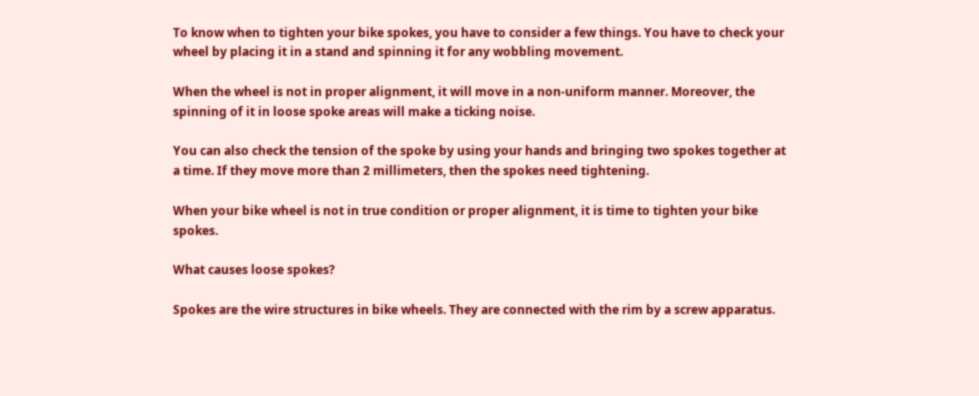To know when to tighten your bike spokes, you have to consider a few things. You have to check your wheel by placing it in a stand and spinning it for any wobbling movement.

When the wheel is not in proper alignment, it will move in a non-uniform manner. Moreover, the spinning of it in loose spoke areas will make a ticking noise.

You can also check the tension of the spoke by using your hands and bringing two spokes together at a time. If they move more than 2 millimeters, then the spokes need tightening.

When your bike wheel is not in true condition or proper alignment, it is time to tighten your bike spokes.

What causes loose spokes?

Spokes are the wire structures in bike wheels. They are connected with the rim by a screw apparatus.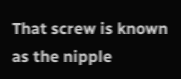That screw is known as the nipple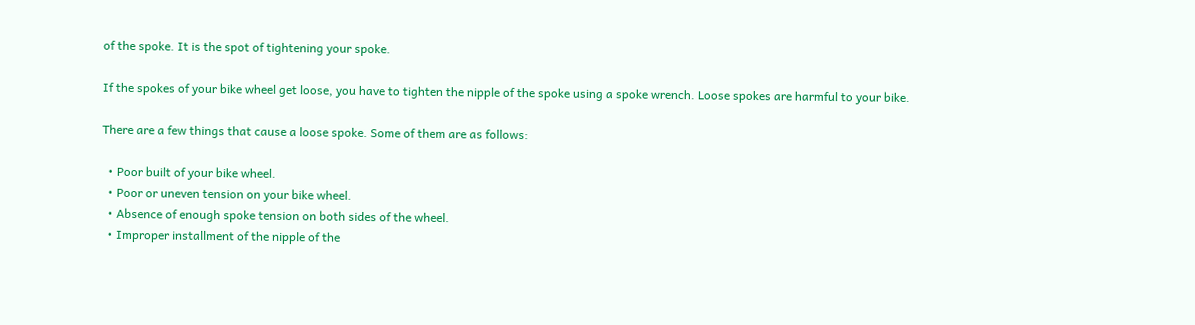of the spoke. It is the spot of tightening your spoke.

If the spokes of your bike wheel get loose, you have to tighten the nipple of the spoke using a spoke wrench. Loose spokes are harmful to your bike.

There are a few things that cause a loose spoke. Some of them are as follows:

  • Poor built of your bike wheel.
  • Poor or uneven tension on your bike wheel.
  • Absence of enough spoke tension on both sides of the wheel.
  • Improper installment of the nipple of the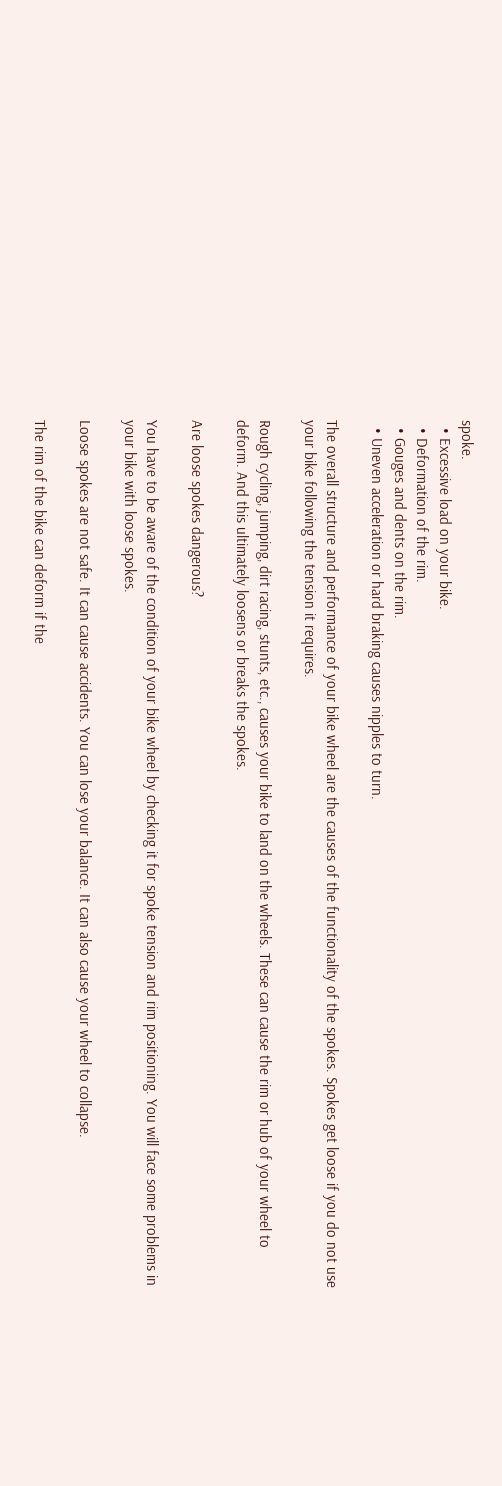spoke.
  • Excessive load on your bike.
  • Deformation of the rim.
  • Gouges and dents on the rim.
  • Uneven acceleration or hard braking causes nipples to turn.

The overall structure and performance of your bike wheel are the causes of the functionality of the spokes. Spokes get loose if you do not use your bike following the tension it requires.

Rough cycling, jumping, dirt racing, stunts, etc., causes your bike to land on the wheels. These can cause the rim or hub of your wheel to deform. And this ultimately loosens or breaks the spokes.

Are loose spokes dangerous?

You have to be aware of the condition of your bike wheel by checking it for spoke tension and rim positioning. You will face some problems in your bike with loose spokes.

Loose spokes are not safe. It can cause accidents. You can lose your balance. It can also cause your wheel to collapse.

The rim of the bike can deform if the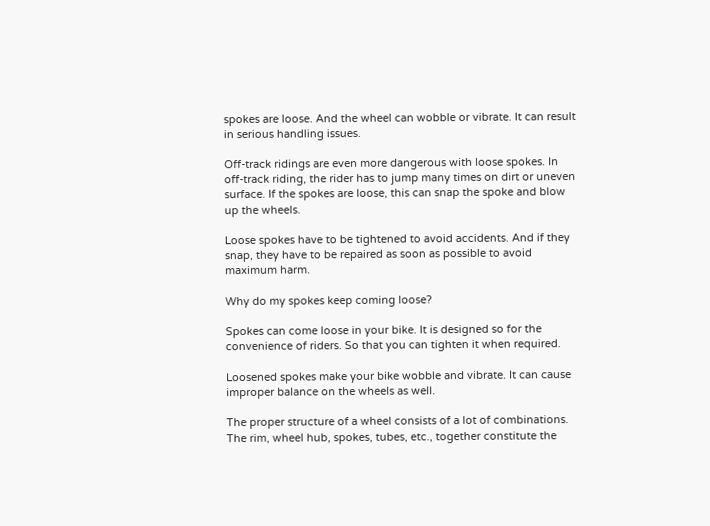spokes are loose. And the wheel can wobble or vibrate. It can result in serious handling issues.

Off-track ridings are even more dangerous with loose spokes. In off-track riding, the rider has to jump many times on dirt or uneven surface. If the spokes are loose, this can snap the spoke and blow up the wheels.

Loose spokes have to be tightened to avoid accidents. And if they snap, they have to be repaired as soon as possible to avoid maximum harm.

Why do my spokes keep coming loose?

Spokes can come loose in your bike. It is designed so for the convenience of riders. So that you can tighten it when required.

Loosened spokes make your bike wobble and vibrate. It can cause improper balance on the wheels as well.

The proper structure of a wheel consists of a lot of combinations. The rim, wheel hub, spokes, tubes, etc., together constitute the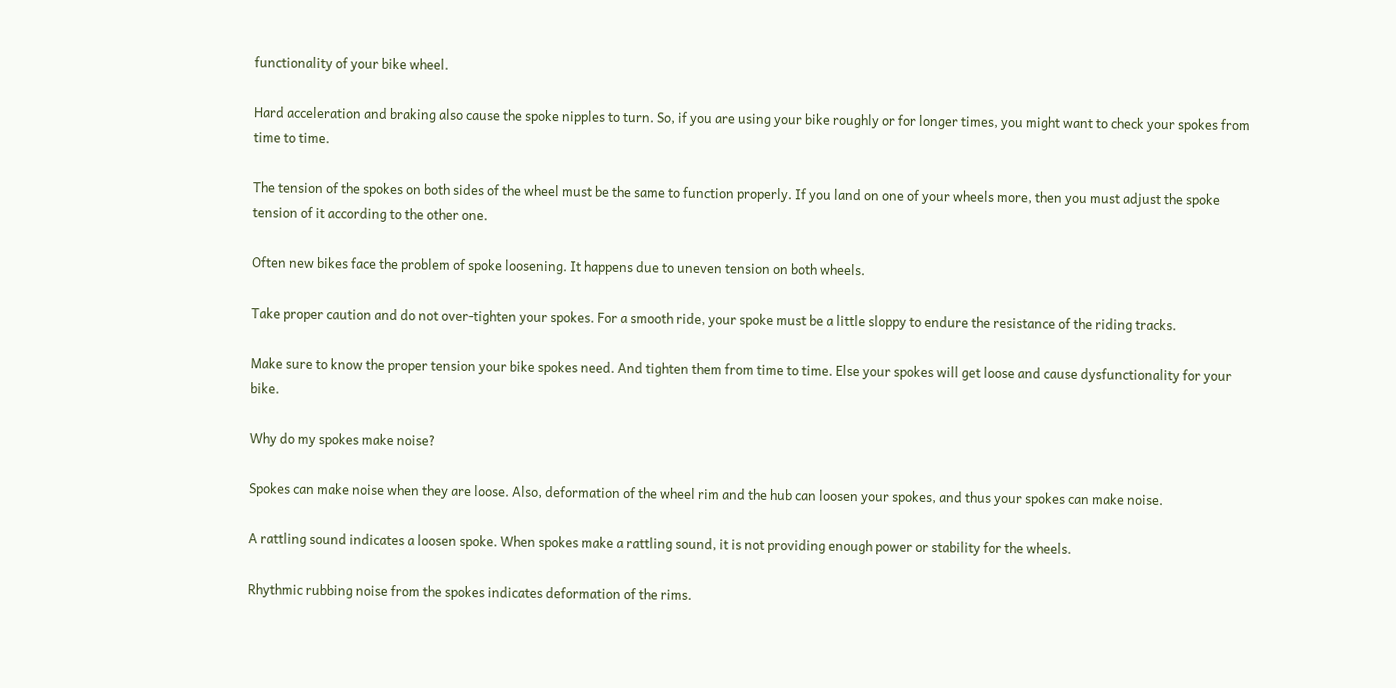functionality of your bike wheel.

Hard acceleration and braking also cause the spoke nipples to turn. So, if you are using your bike roughly or for longer times, you might want to check your spokes from time to time.

The tension of the spokes on both sides of the wheel must be the same to function properly. If you land on one of your wheels more, then you must adjust the spoke tension of it according to the other one.

Often new bikes face the problem of spoke loosening. It happens due to uneven tension on both wheels.

Take proper caution and do not over-tighten your spokes. For a smooth ride, your spoke must be a little sloppy to endure the resistance of the riding tracks.

Make sure to know the proper tension your bike spokes need. And tighten them from time to time. Else your spokes will get loose and cause dysfunctionality for your bike.

Why do my spokes make noise?

Spokes can make noise when they are loose. Also, deformation of the wheel rim and the hub can loosen your spokes, and thus your spokes can make noise.

A rattling sound indicates a loosen spoke. When spokes make a rattling sound, it is not providing enough power or stability for the wheels.

Rhythmic rubbing noise from the spokes indicates deformation of the rims.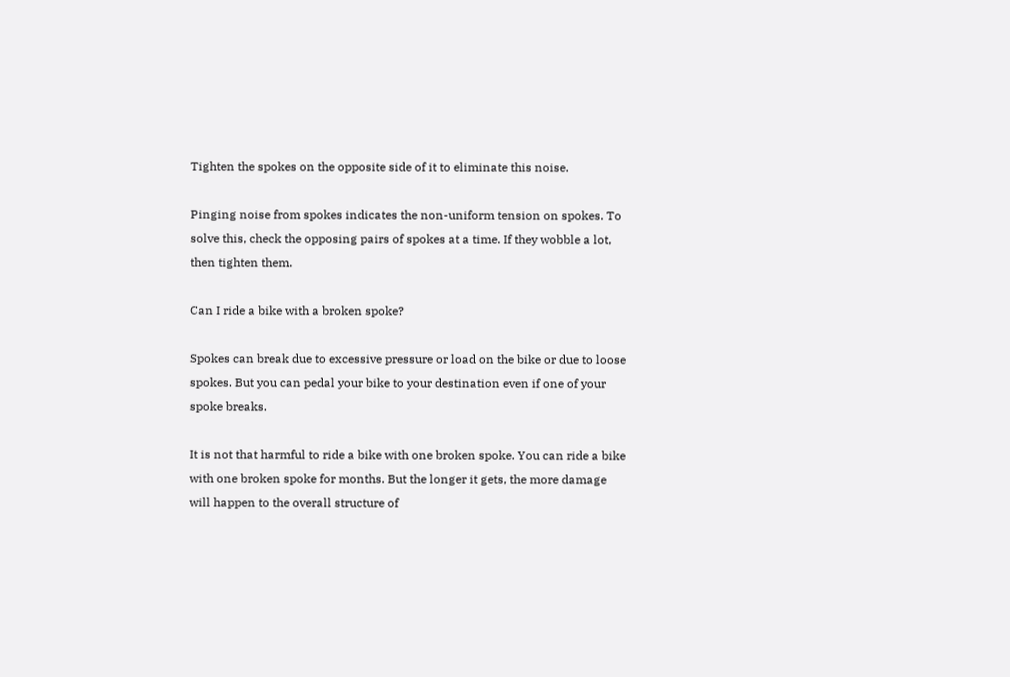Tighten the spokes on the opposite side of it to eliminate this noise.

Pinging noise from spokes indicates the non-uniform tension on spokes. To solve this, check the opposing pairs of spokes at a time. If they wobble a lot, then tighten them.

Can I ride a bike with a broken spoke?

Spokes can break due to excessive pressure or load on the bike or due to loose spokes. But you can pedal your bike to your destination even if one of your spoke breaks.

It is not that harmful to ride a bike with one broken spoke. You can ride a bike with one broken spoke for months. But the longer it gets, the more damage will happen to the overall structure of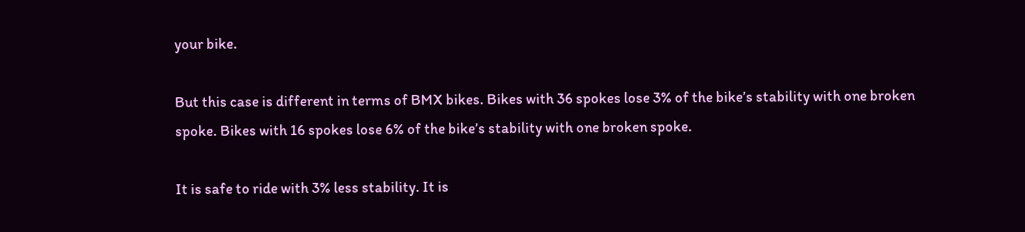your bike.

But this case is different in terms of BMX bikes. Bikes with 36 spokes lose 3% of the bike’s stability with one broken spoke. Bikes with 16 spokes lose 6% of the bike’s stability with one broken spoke.

It is safe to ride with 3% less stability. It is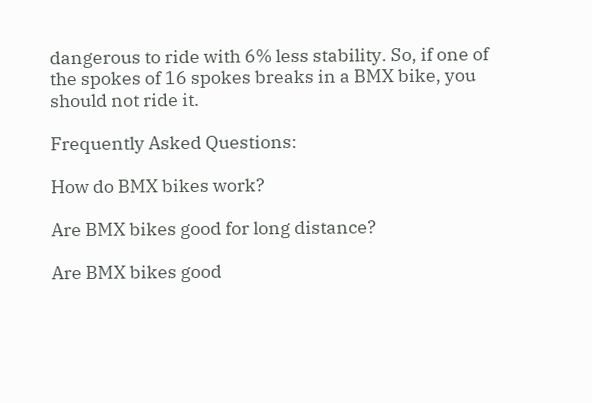dangerous to ride with 6% less stability. So, if one of the spokes of 16 spokes breaks in a BMX bike, you should not ride it.

Frequently Asked Questions:

How do BMX bikes work?

Are BMX bikes good for long distance?

Are BMX bikes good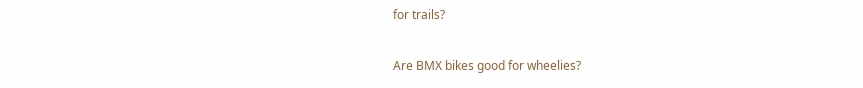for trails?

Are BMX bikes good for wheelies?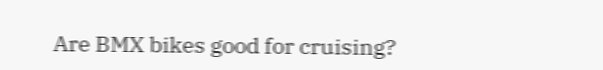Are BMX bikes good for cruising?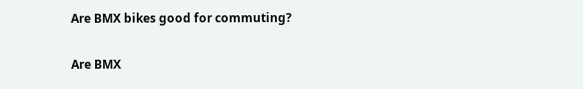Are BMX bikes good for commuting?

Are BMX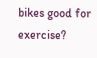bikes good for exercise?